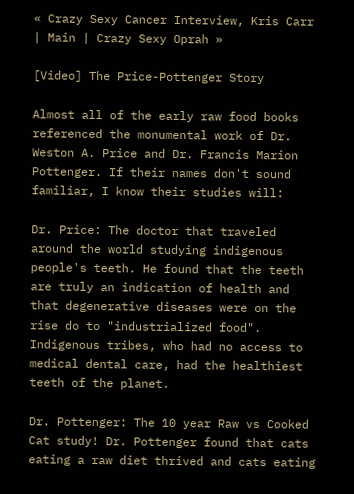« Crazy Sexy Cancer Interview, Kris Carr | Main | Crazy Sexy Oprah »

[Video] The Price-Pottenger Story

Almost all of the early raw food books referenced the monumental work of Dr. Weston A. Price and Dr. Francis Marion Pottenger. If their names don't sound familiar, I know their studies will:

Dr. Price: The doctor that traveled around the world studying indigenous people's teeth. He found that the teeth are truly an indication of health and that degenerative diseases were on the rise do to "industrialized food". Indigenous tribes, who had no access to medical dental care, had the healthiest teeth of the planet.

Dr. Pottenger: The 10 year Raw vs Cooked Cat study! Dr. Pottenger found that cats eating a raw diet thrived and cats eating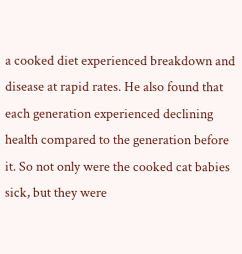a cooked diet experienced breakdown and disease at rapid rates. He also found that each generation experienced declining health compared to the generation before it. So not only were the cooked cat babies sick, but they were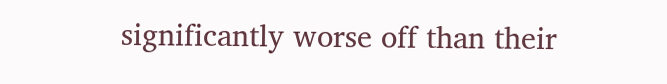significantly worse off than their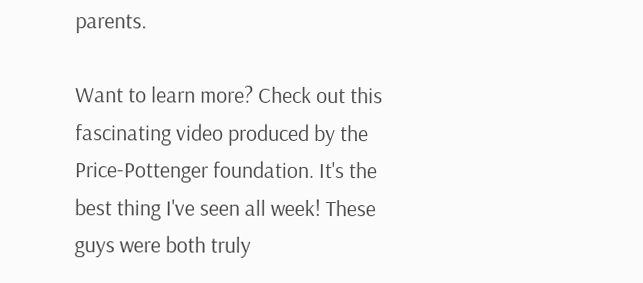parents.

Want to learn more? Check out this fascinating video produced by the Price-Pottenger foundation. It's the best thing I've seen all week! These guys were both truly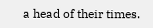a head of their times.